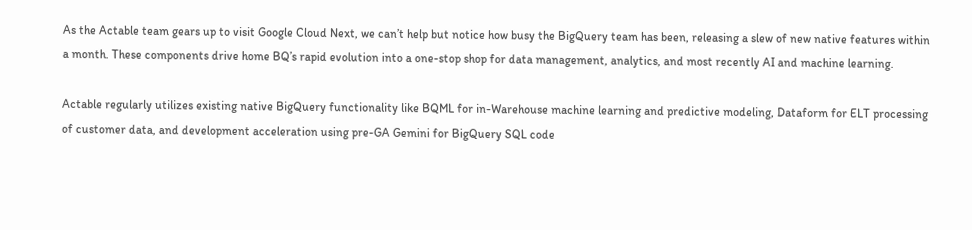As the Actable team gears up to visit Google Cloud Next, we can’t help but notice how busy the BigQuery team has been, releasing a slew of new native features within a month. These components drive home BQ’s rapid evolution into a one-stop shop for data management, analytics, and most recently AI and machine learning.

Actable regularly utilizes existing native BigQuery functionality like BQML for in-Warehouse machine learning and predictive modeling, Dataform for ELT processing of customer data, and development acceleration using pre-GA Gemini for BigQuery SQL code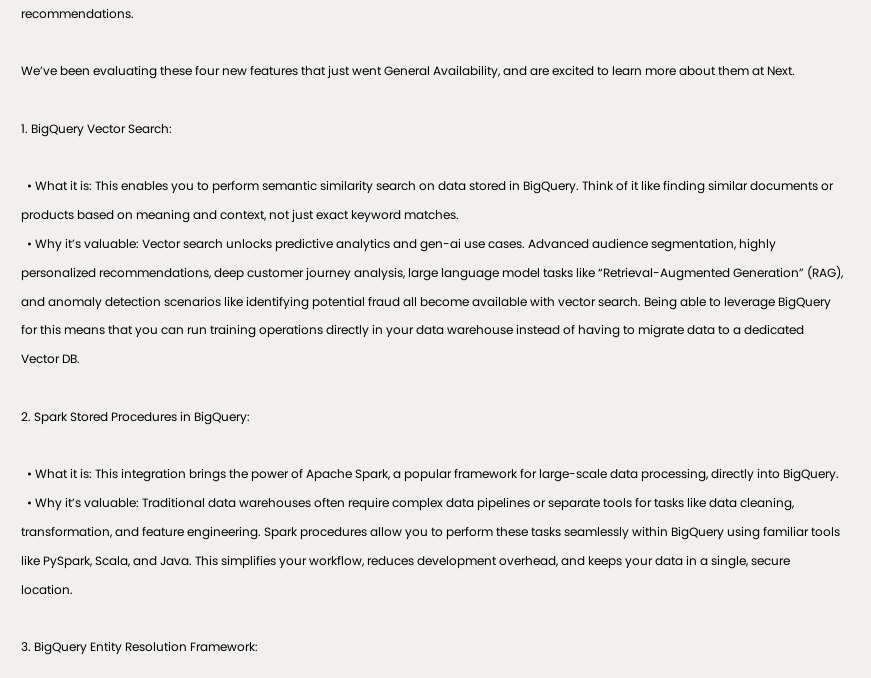recommendations.

We’ve been evaluating these four new features that just went General Availability, and are excited to learn more about them at Next.

1. BigQuery Vector Search:

  • What it is: This enables you to perform semantic similarity search on data stored in BigQuery. Think of it like finding similar documents or products based on meaning and context, not just exact keyword matches.
  • Why it’s valuable: Vector search unlocks predictive analytics and gen-ai use cases. Advanced audience segmentation, highly personalized recommendations, deep customer journey analysis, large language model tasks like “Retrieval-Augmented Generation” (RAG), and anomaly detection scenarios like identifying potential fraud all become available with vector search. Being able to leverage BigQuery for this means that you can run training operations directly in your data warehouse instead of having to migrate data to a dedicated Vector DB.

2. Spark Stored Procedures in BigQuery:

  • What it is: This integration brings the power of Apache Spark, a popular framework for large-scale data processing, directly into BigQuery.
  • Why it’s valuable: Traditional data warehouses often require complex data pipelines or separate tools for tasks like data cleaning, transformation, and feature engineering. Spark procedures allow you to perform these tasks seamlessly within BigQuery using familiar tools like PySpark, Scala, and Java. This simplifies your workflow, reduces development overhead, and keeps your data in a single, secure location.

3. BigQuery Entity Resolution Framework: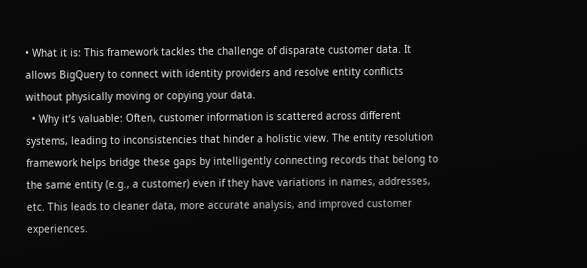• What it is: This framework tackles the challenge of disparate customer data. It allows BigQuery to connect with identity providers and resolve entity conflicts without physically moving or copying your data.
  • Why it’s valuable: Often, customer information is scattered across different systems, leading to inconsistencies that hinder a holistic view. The entity resolution framework helps bridge these gaps by intelligently connecting records that belong to the same entity (e.g., a customer) even if they have variations in names, addresses, etc. This leads to cleaner data, more accurate analysis, and improved customer experiences.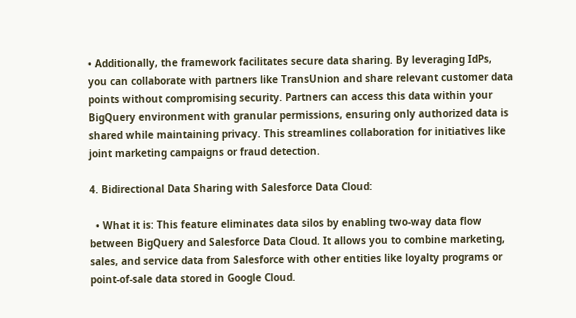• Additionally, the framework facilitates secure data sharing. By leveraging IdPs, you can collaborate with partners like TransUnion and share relevant customer data points without compromising security. Partners can access this data within your BigQuery environment with granular permissions, ensuring only authorized data is shared while maintaining privacy. This streamlines collaboration for initiatives like joint marketing campaigns or fraud detection.

4. Bidirectional Data Sharing with Salesforce Data Cloud:

  • What it is: This feature eliminates data silos by enabling two-way data flow between BigQuery and Salesforce Data Cloud. It allows you to combine marketing, sales, and service data from Salesforce with other entities like loyalty programs or point-of-sale data stored in Google Cloud.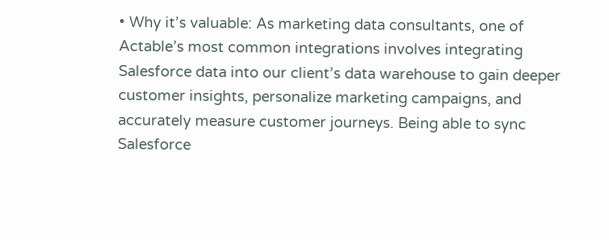• Why it’s valuable: As marketing data consultants, one of Actable’s most common integrations involves integrating Salesforce data into our client’s data warehouse to gain deeper customer insights, personalize marketing campaigns, and accurately measure customer journeys. Being able to sync Salesforce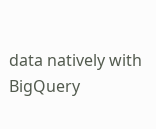data natively with BigQuery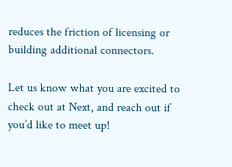reduces the friction of licensing or building additional connectors.

Let us know what you are excited to check out at Next, and reach out if you’d like to meet up!